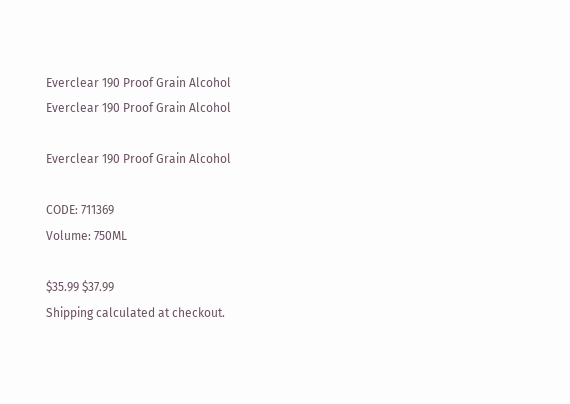Everclear 190 Proof Grain Alcohol
Everclear 190 Proof Grain Alcohol

Everclear 190 Proof Grain Alcohol

CODE: 711369
Volume: 750ML

$35.99 $37.99
Shipping calculated at checkout.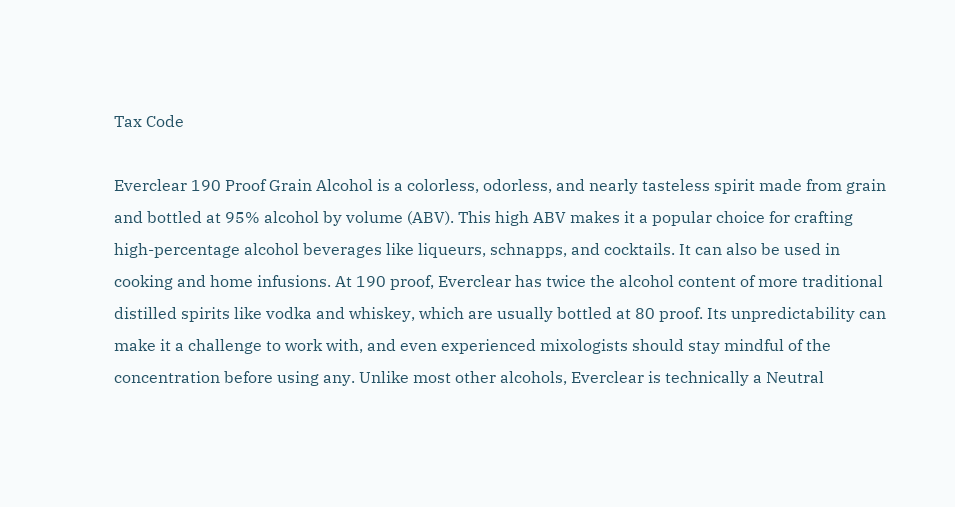Tax Code

Everclear 190 Proof Grain Alcohol is a colorless, odorless, and nearly tasteless spirit made from grain and bottled at 95% alcohol by volume (ABV). This high ABV makes it a popular choice for crafting high-percentage alcohol beverages like liqueurs, schnapps, and cocktails. It can also be used in cooking and home infusions. At 190 proof, Everclear has twice the alcohol content of more traditional distilled spirits like vodka and whiskey, which are usually bottled at 80 proof. Its unpredictability can make it a challenge to work with, and even experienced mixologists should stay mindful of the concentration before using any. Unlike most other alcohols, Everclear is technically a Neutral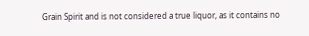Grain Spirit and is not considered a true liquor, as it contains no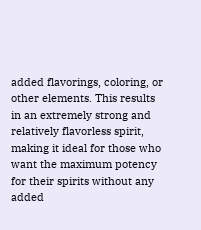added flavorings, coloring, or other elements. This results in an extremely strong and relatively flavorless spirit, making it ideal for those who want the maximum potency for their spirits without any added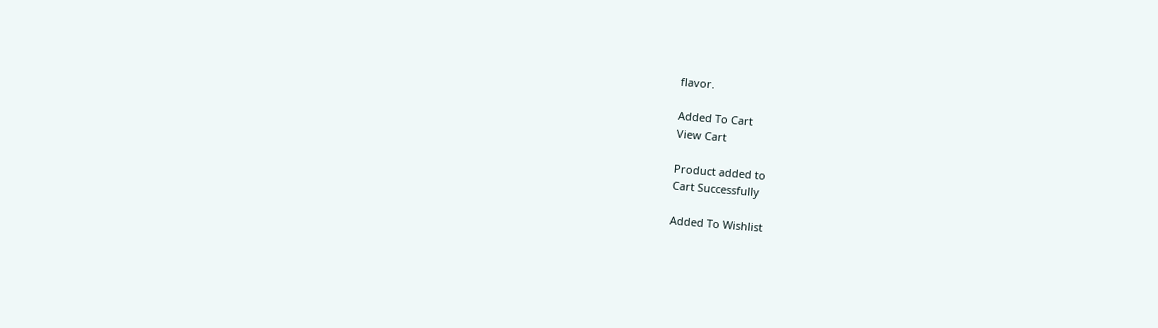flavor.

Added To Cart
View Cart

Product added to
Cart Successfully

Added To Wishlist